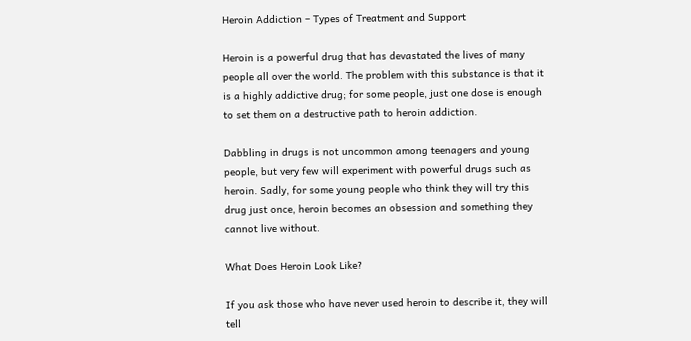Heroin Addiction – Types of Treatment and Support

Heroin is a powerful drug that has devastated the lives of many people all over the world. The problem with this substance is that it is a highly addictive drug; for some people, just one dose is enough to set them on a destructive path to heroin addiction.

Dabbling in drugs is not uncommon among teenagers and young people, but very few will experiment with powerful drugs such as heroin. Sadly, for some young people who think they will try this drug just once, heroin becomes an obsession and something they cannot live without.

What Does Heroin Look Like?

If you ask those who have never used heroin to describe it, they will tell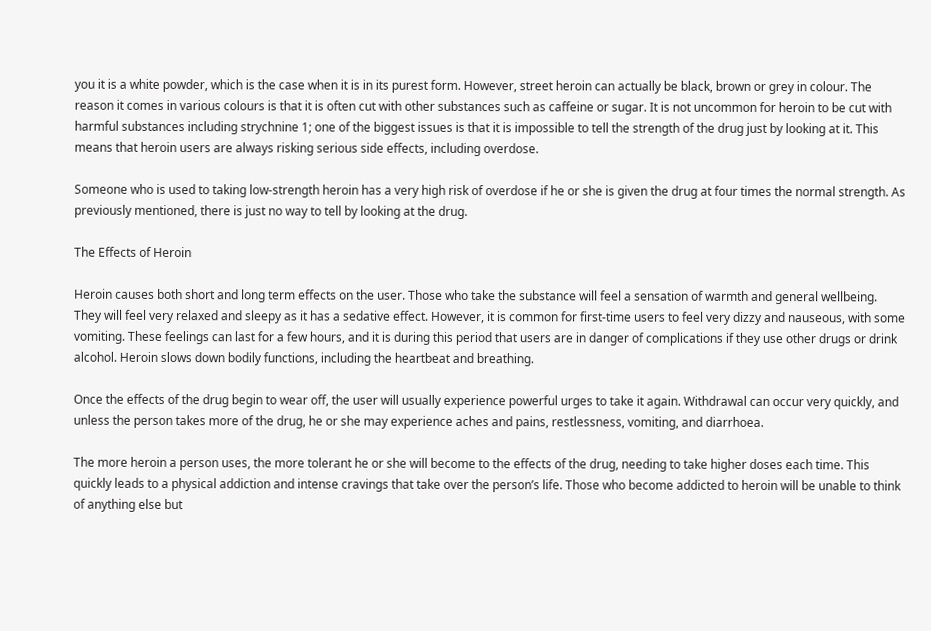you it is a white powder, which is the case when it is in its purest form. However, street heroin can actually be black, brown or grey in colour. The reason it comes in various colours is that it is often cut with other substances such as caffeine or sugar. It is not uncommon for heroin to be cut with harmful substances including strychnine 1; one of the biggest issues is that it is impossible to tell the strength of the drug just by looking at it. This means that heroin users are always risking serious side effects, including overdose.

Someone who is used to taking low-strength heroin has a very high risk of overdose if he or she is given the drug at four times the normal strength. As previously mentioned, there is just no way to tell by looking at the drug.

The Effects of Heroin

Heroin causes both short and long term effects on the user. Those who take the substance will feel a sensation of warmth and general wellbeing. They will feel very relaxed and sleepy as it has a sedative effect. However, it is common for first-time users to feel very dizzy and nauseous, with some vomiting. These feelings can last for a few hours, and it is during this period that users are in danger of complications if they use other drugs or drink alcohol. Heroin slows down bodily functions, including the heartbeat and breathing.

Once the effects of the drug begin to wear off, the user will usually experience powerful urges to take it again. Withdrawal can occur very quickly, and unless the person takes more of the drug, he or she may experience aches and pains, restlessness, vomiting, and diarrhoea.

The more heroin a person uses, the more tolerant he or she will become to the effects of the drug, needing to take higher doses each time. This quickly leads to a physical addiction and intense cravings that take over the person’s life. Those who become addicted to heroin will be unable to think of anything else but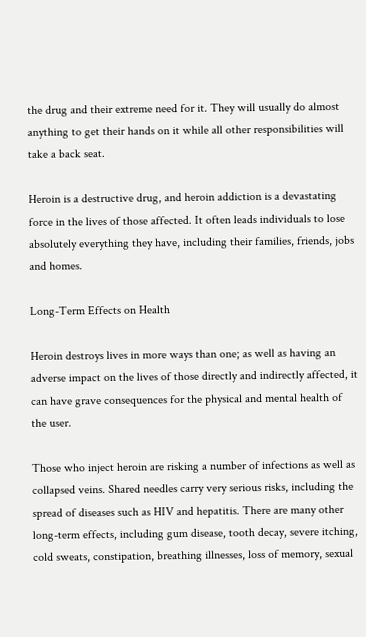the drug and their extreme need for it. They will usually do almost anything to get their hands on it while all other responsibilities will take a back seat.

Heroin is a destructive drug, and heroin addiction is a devastating force in the lives of those affected. It often leads individuals to lose absolutely everything they have, including their families, friends, jobs and homes.

Long-Term Effects on Health

Heroin destroys lives in more ways than one; as well as having an adverse impact on the lives of those directly and indirectly affected, it can have grave consequences for the physical and mental health of the user.

Those who inject heroin are risking a number of infections as well as collapsed veins. Shared needles carry very serious risks, including the spread of diseases such as HIV and hepatitis. There are many other long-term effects, including gum disease, tooth decay, severe itching, cold sweats, constipation, breathing illnesses, loss of memory, sexual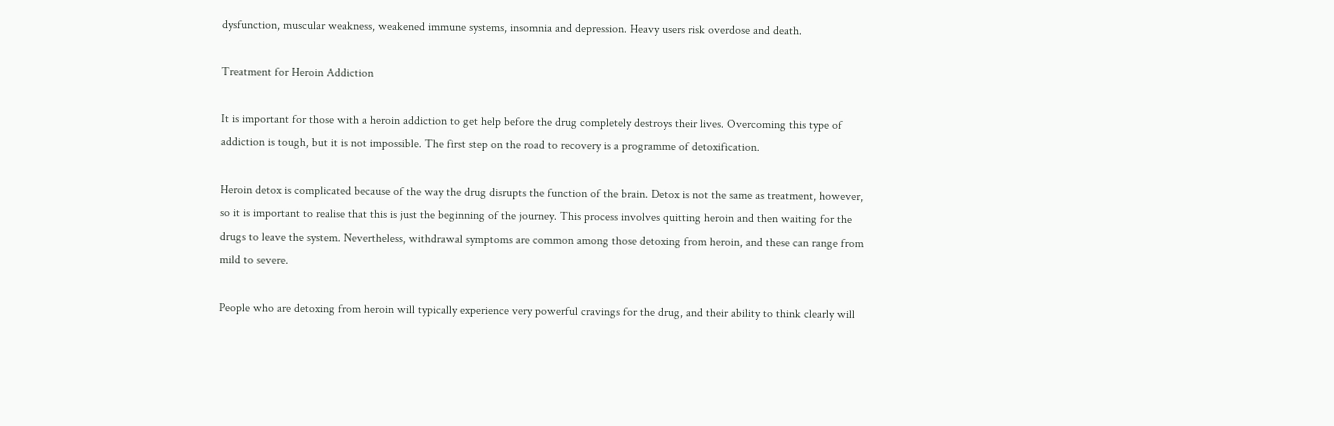dysfunction, muscular weakness, weakened immune systems, insomnia and depression. Heavy users risk overdose and death.

Treatment for Heroin Addiction

It is important for those with a heroin addiction to get help before the drug completely destroys their lives. Overcoming this type of addiction is tough, but it is not impossible. The first step on the road to recovery is a programme of detoxification.

Heroin detox is complicated because of the way the drug disrupts the function of the brain. Detox is not the same as treatment, however, so it is important to realise that this is just the beginning of the journey. This process involves quitting heroin and then waiting for the drugs to leave the system. Nevertheless, withdrawal symptoms are common among those detoxing from heroin, and these can range from mild to severe.

People who are detoxing from heroin will typically experience very powerful cravings for the drug, and their ability to think clearly will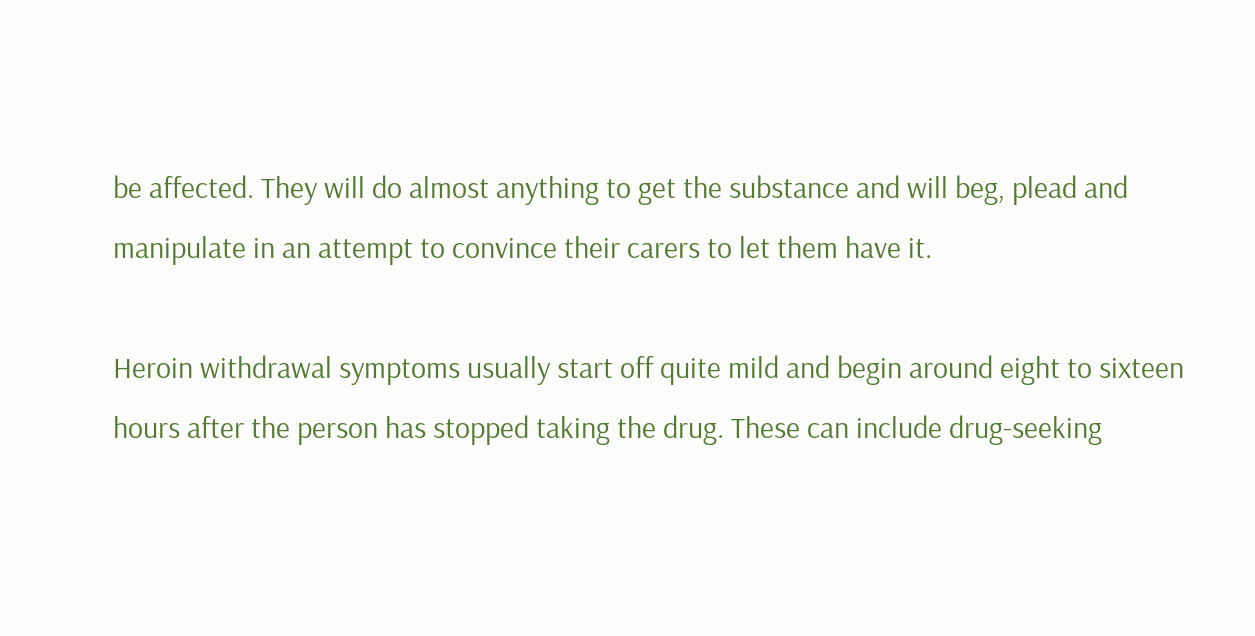be affected. They will do almost anything to get the substance and will beg, plead and manipulate in an attempt to convince their carers to let them have it.

Heroin withdrawal symptoms usually start off quite mild and begin around eight to sixteen hours after the person has stopped taking the drug. These can include drug-seeking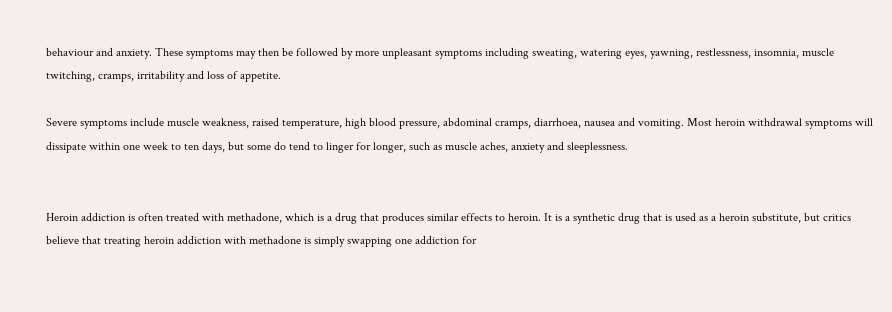behaviour and anxiety. These symptoms may then be followed by more unpleasant symptoms including sweating, watering eyes, yawning, restlessness, insomnia, muscle twitching, cramps, irritability and loss of appetite.

Severe symptoms include muscle weakness, raised temperature, high blood pressure, abdominal cramps, diarrhoea, nausea and vomiting. Most heroin withdrawal symptoms will dissipate within one week to ten days, but some do tend to linger for longer, such as muscle aches, anxiety and sleeplessness.


Heroin addiction is often treated with methadone, which is a drug that produces similar effects to heroin. It is a synthetic drug that is used as a heroin substitute, but critics believe that treating heroin addiction with methadone is simply swapping one addiction for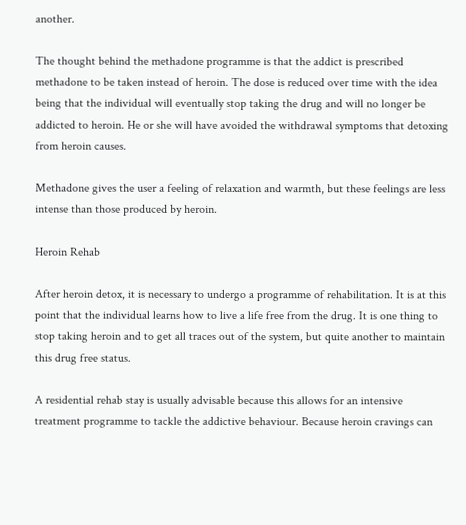another.

The thought behind the methadone programme is that the addict is prescribed methadone to be taken instead of heroin. The dose is reduced over time with the idea being that the individual will eventually stop taking the drug and will no longer be addicted to heroin. He or she will have avoided the withdrawal symptoms that detoxing from heroin causes.

Methadone gives the user a feeling of relaxation and warmth, but these feelings are less intense than those produced by heroin.

Heroin Rehab

After heroin detox, it is necessary to undergo a programme of rehabilitation. It is at this point that the individual learns how to live a life free from the drug. It is one thing to stop taking heroin and to get all traces out of the system, but quite another to maintain this drug free status.

A residential rehab stay is usually advisable because this allows for an intensive treatment programme to tackle the addictive behaviour. Because heroin cravings can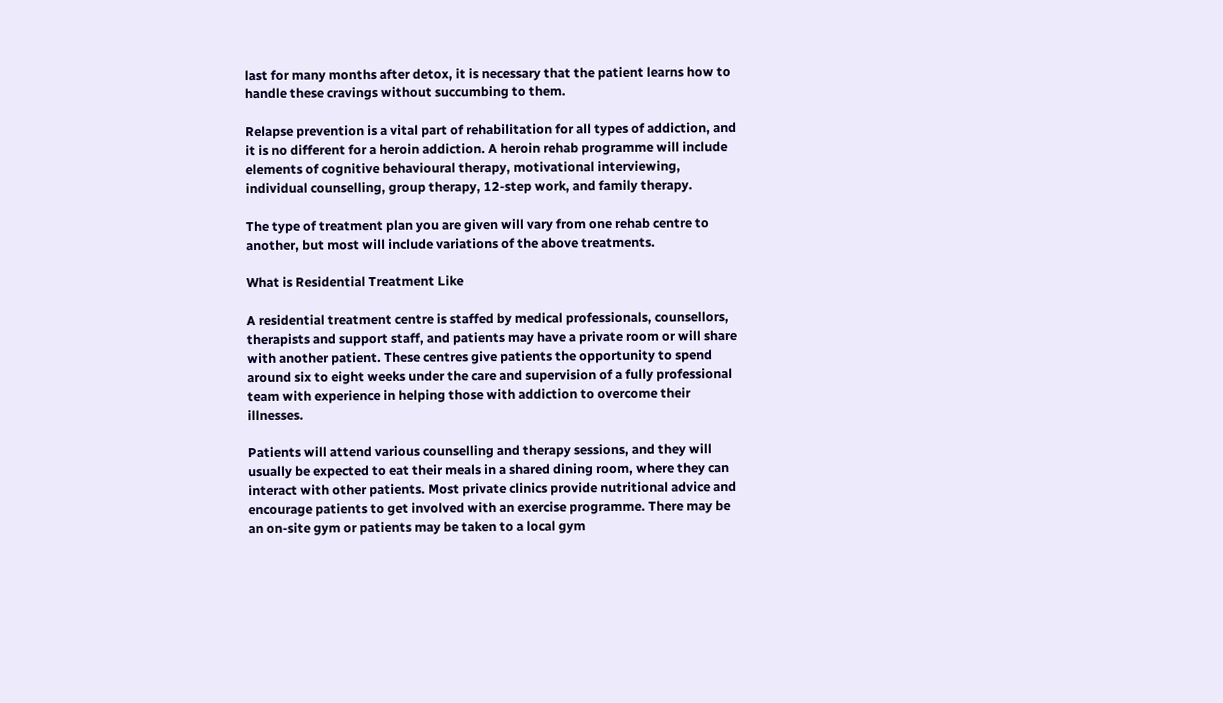last for many months after detox, it is necessary that the patient learns how to handle these cravings without succumbing to them.

Relapse prevention is a vital part of rehabilitation for all types of addiction, and it is no different for a heroin addiction. A heroin rehab programme will include elements of cognitive behavioural therapy, motivational interviewing, individual counselling, group therapy, 12-step work, and family therapy.

The type of treatment plan you are given will vary from one rehab centre to another, but most will include variations of the above treatments.

What is Residential Treatment Like

A residential treatment centre is staffed by medical professionals, counsellors, therapists and support staff, and patients may have a private room or will share with another patient. These centres give patients the opportunity to spend around six to eight weeks under the care and supervision of a fully professional team with experience in helping those with addiction to overcome their illnesses.

Patients will attend various counselling and therapy sessions, and they will usually be expected to eat their meals in a shared dining room, where they can interact with other patients. Most private clinics provide nutritional advice and encourage patients to get involved with an exercise programme. There may be an on-site gym or patients may be taken to a local gym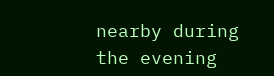nearby during the evening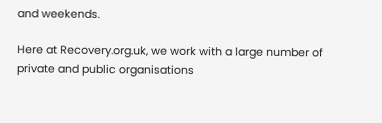and weekends.

Here at Recovery.org.uk, we work with a large number of private and public organisations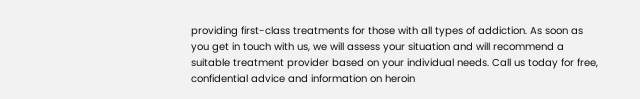providing first-class treatments for those with all types of addiction. As soon as you get in touch with us, we will assess your situation and will recommend a suitable treatment provider based on your individual needs. Call us today for free, confidential advice and information on heroin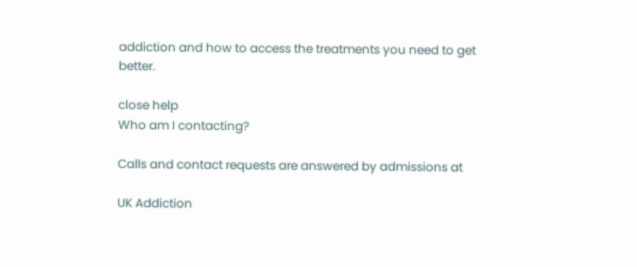addiction and how to access the treatments you need to get better.

close help
Who am I contacting?

Calls and contact requests are answered by admissions at

UK Addiction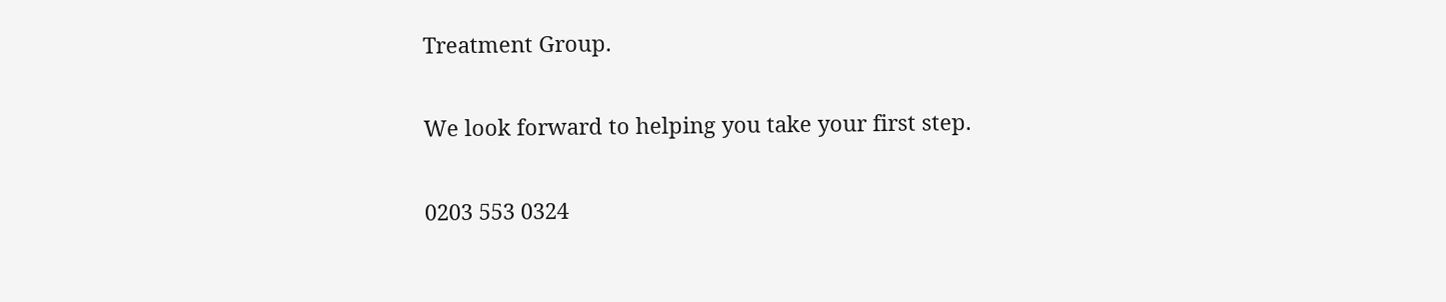Treatment Group.

We look forward to helping you take your first step.

0203 553 0324